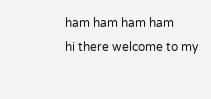ham ham ham ham
hi there welcome to my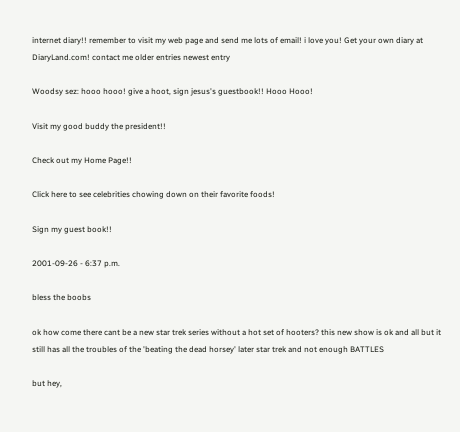internet diary!! remember to visit my web page and send me lots of email! i love you! Get your own diary at DiaryLand.com! contact me older entries newest entry

Woodsy sez: hooo hooo! give a hoot, sign jesus's guestbook!! Hooo Hooo!

Visit my good buddy the president!!

Check out my Home Page!!

Click here to see celebrities chowing down on their favorite foods!

Sign my guest book!!

2001-09-26 - 6:37 p.m.

bless the boobs

ok how come there cant be a new star trek series without a hot set of hooters? this new show is ok and all but it still has all the troubles of the 'beating the dead horsey' later star trek and not enough BATTLES

but hey,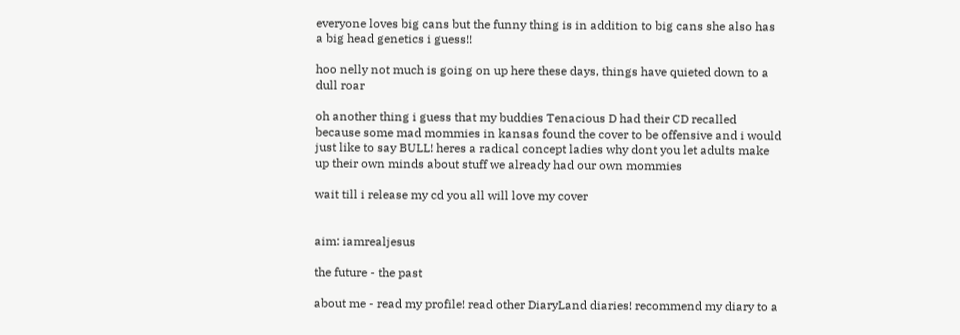everyone loves big cans but the funny thing is in addition to big cans she also has a big head genetics i guess!!

hoo nelly not much is going on up here these days, things have quieted down to a dull roar

oh another thing i guess that my buddies Tenacious D had their CD recalled because some mad mommies in kansas found the cover to be offensive and i would just like to say BULL! heres a radical concept ladies why dont you let adults make up their own minds about stuff we already had our own mommies

wait till i release my cd you all will love my cover


aim: iamrealjesus

the future - the past

about me - read my profile! read other DiaryLand diaries! recommend my diary to a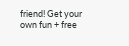friend! Get your own fun + free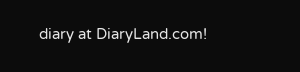diary at DiaryLand.com!